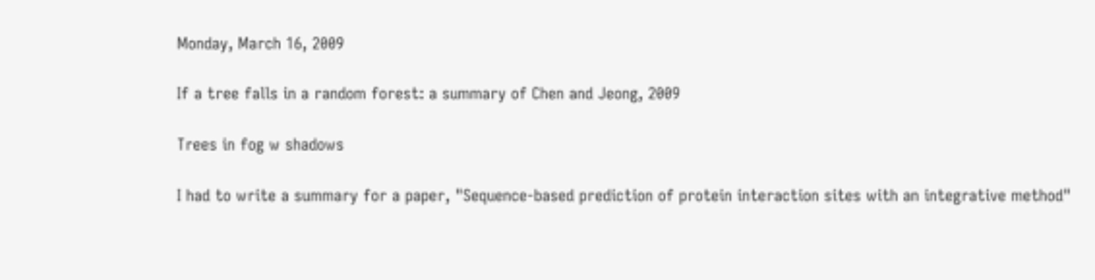Monday, March 16, 2009

If a tree falls in a random forest: a summary of Chen and Jeong, 2009

Trees in fog w shadows

I had to write a summary for a paper, "Sequence-based prediction of protein interaction sites with an integrative method"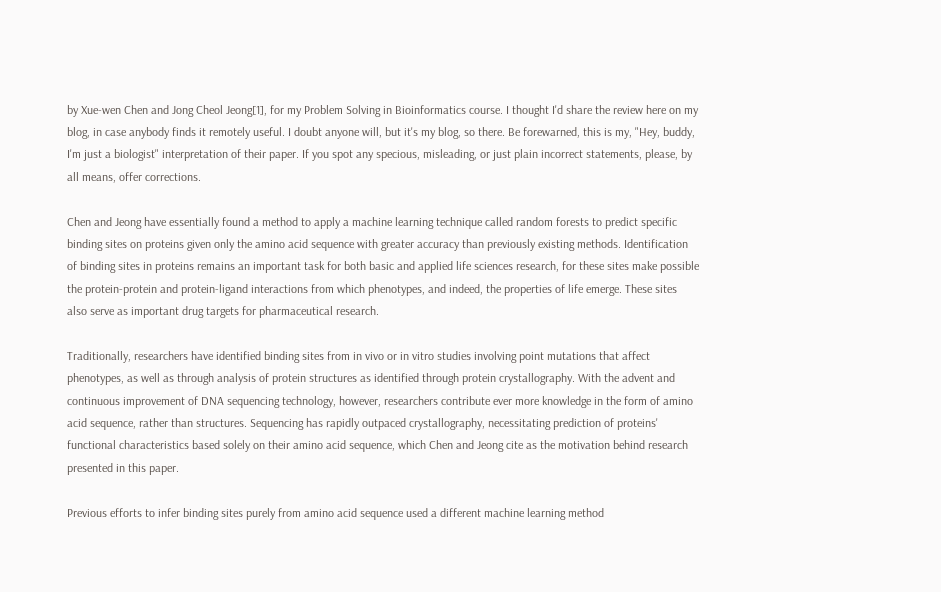by Xue-wen Chen and Jong Cheol Jeong[1], for my Problem Solving in Bioinformatics course. I thought I'd share the review here on my blog, in case anybody finds it remotely useful. I doubt anyone will, but it's my blog, so there. Be forewarned, this is my, "Hey, buddy, I'm just a biologist" interpretation of their paper. If you spot any specious, misleading, or just plain incorrect statements, please, by all means, offer corrections.

Chen and Jeong have essentially found a method to apply a machine learning technique called random forests to predict specific binding sites on proteins given only the amino acid sequence with greater accuracy than previously existing methods. Identification of binding sites in proteins remains an important task for both basic and applied life sciences research, for these sites make possible the protein-protein and protein-ligand interactions from which phenotypes, and indeed, the properties of life emerge. These sites also serve as important drug targets for pharmaceutical research.

Traditionally, researchers have identified binding sites from in vivo or in vitro studies involving point mutations that affect phenotypes, as well as through analysis of protein structures as identified through protein crystallography. With the advent and continuous improvement of DNA sequencing technology, however, researchers contribute ever more knowledge in the form of amino acid sequence, rather than structures. Sequencing has rapidly outpaced crystallography, necessitating prediction of proteins' functional characteristics based solely on their amino acid sequence, which Chen and Jeong cite as the motivation behind research presented in this paper.

Previous efforts to infer binding sites purely from amino acid sequence used a different machine learning method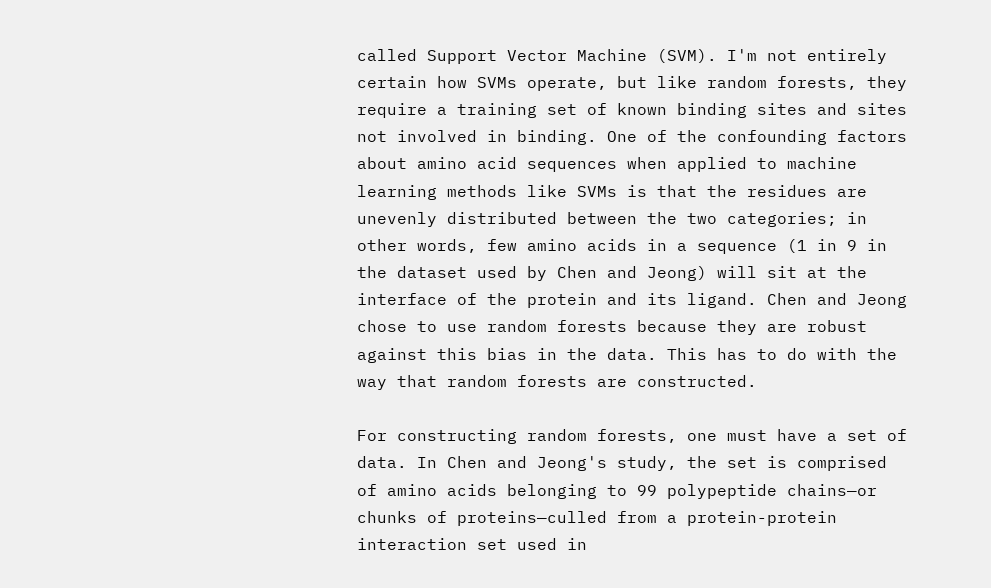called Support Vector Machine (SVM). I'm not entirely certain how SVMs operate, but like random forests, they require a training set of known binding sites and sites not involved in binding. One of the confounding factors about amino acid sequences when applied to machine learning methods like SVMs is that the residues are unevenly distributed between the two categories; in other words, few amino acids in a sequence (1 in 9 in the dataset used by Chen and Jeong) will sit at the interface of the protein and its ligand. Chen and Jeong chose to use random forests because they are robust against this bias in the data. This has to do with the way that random forests are constructed.

For constructing random forests, one must have a set of data. In Chen and Jeong's study, the set is comprised of amino acids belonging to 99 polypeptide chains—or chunks of proteins—culled from a protein-protein interaction set used in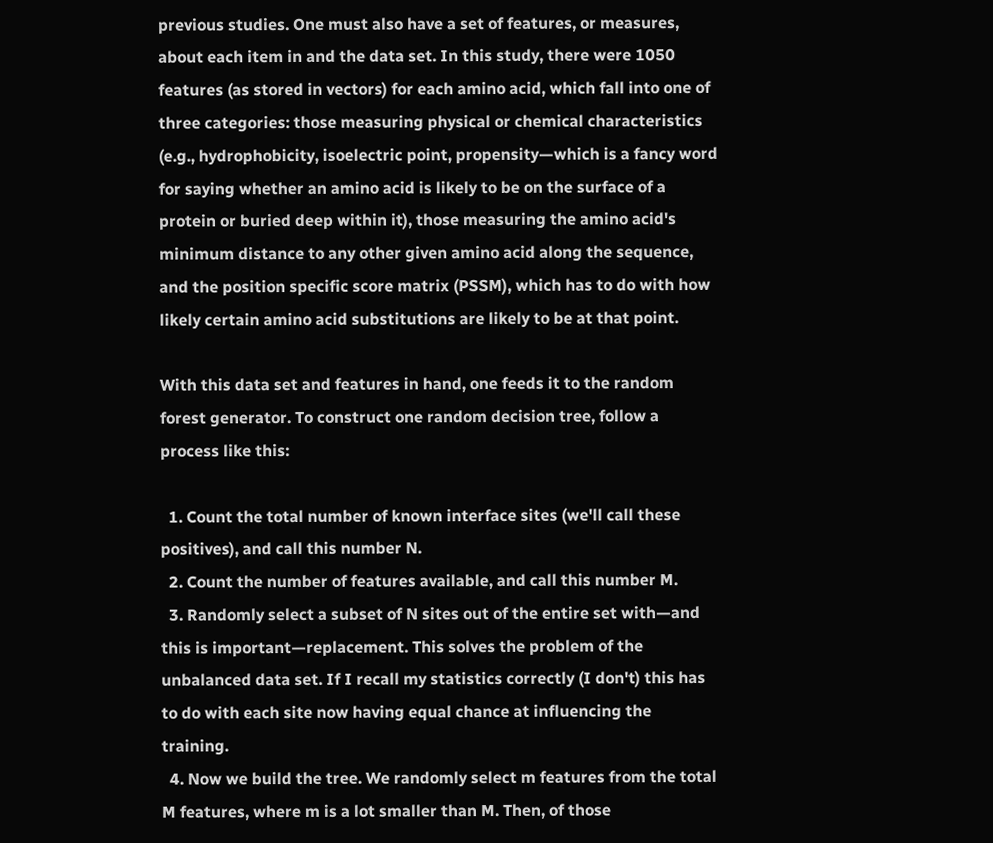previous studies. One must also have a set of features, or measures, about each item in and the data set. In this study, there were 1050 features (as stored in vectors) for each amino acid, which fall into one of three categories: those measuring physical or chemical characteristics (e.g., hydrophobicity, isoelectric point, propensity—which is a fancy word for saying whether an amino acid is likely to be on the surface of a protein or buried deep within it), those measuring the amino acid's minimum distance to any other given amino acid along the sequence, and the position specific score matrix (PSSM), which has to do with how likely certain amino acid substitutions are likely to be at that point.

With this data set and features in hand, one feeds it to the random forest generator. To construct one random decision tree, follow a process like this:

  1. Count the total number of known interface sites (we'll call these positives), and call this number N.
  2. Count the number of features available, and call this number M.
  3. Randomly select a subset of N sites out of the entire set with—and this is important—replacement. This solves the problem of the unbalanced data set. If I recall my statistics correctly (I don't) this has to do with each site now having equal chance at influencing the training.
  4. Now we build the tree. We randomly select m features from the total M features, where m is a lot smaller than M. Then, of those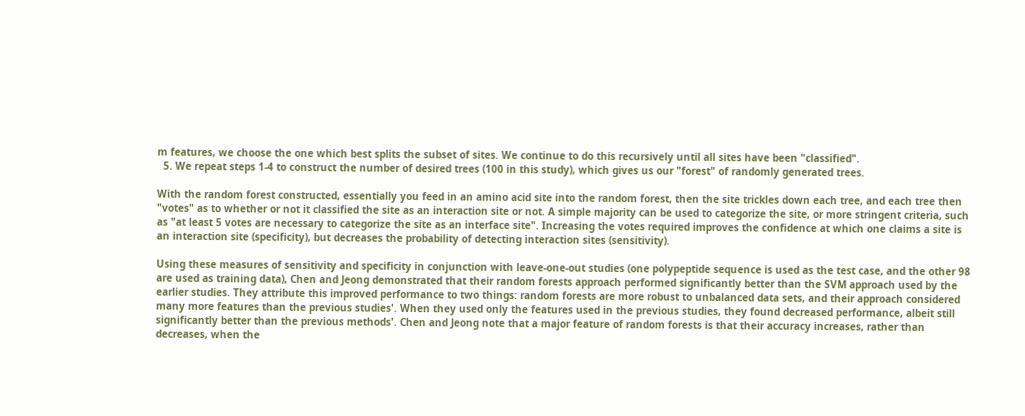m features, we choose the one which best splits the subset of sites. We continue to do this recursively until all sites have been "classified".
  5. We repeat steps 1-4 to construct the number of desired trees (100 in this study), which gives us our "forest" of randomly generated trees.

With the random forest constructed, essentially you feed in an amino acid site into the random forest, then the site trickles down each tree, and each tree then "votes" as to whether or not it classified the site as an interaction site or not. A simple majority can be used to categorize the site, or more stringent criteria, such as "at least 5 votes are necessary to categorize the site as an interface site". Increasing the votes required improves the confidence at which one claims a site is an interaction site (specificity), but decreases the probability of detecting interaction sites (sensitivity).

Using these measures of sensitivity and specificity in conjunction with leave-one-out studies (one polypeptide sequence is used as the test case, and the other 98 are used as training data), Chen and Jeong demonstrated that their random forests approach performed significantly better than the SVM approach used by the earlier studies. They attribute this improved performance to two things: random forests are more robust to unbalanced data sets, and their approach considered many more features than the previous studies'. When they used only the features used in the previous studies, they found decreased performance, albeit still significantly better than the previous methods'. Chen and Jeong note that a major feature of random forests is that their accuracy increases, rather than decreases, when the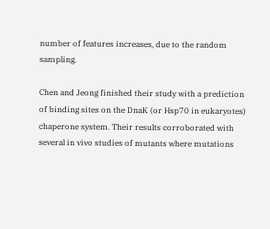number of features increases, due to the random sampling.

Chen and Jeong finished their study with a prediction of binding sites on the DnaK (or Hsp70 in eukaryotes) chaperone system. Their results corroborated with several in vivo studies of mutants where mutations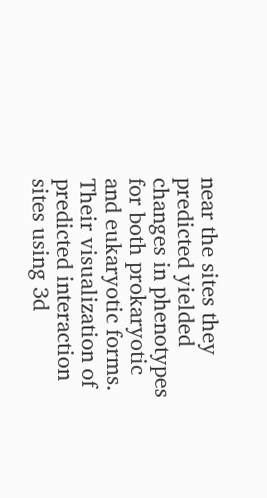near the sites they predicted yielded changes in phenotypes for both prokaryotic and eukaryotic forms. Their visualization of predicted interaction sites using 3d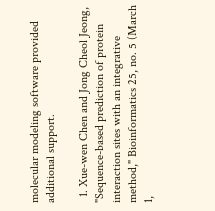molecular modeling software provided additional support.

  1. Xue-wen Chen and Jong Cheol Jeong, "Sequence-based prediction of protein interaction sites with an integrative method," Bioinformatics 25, no. 5 (March 1,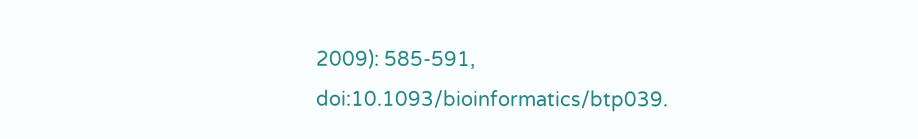2009): 585-591, doi:10.1093/bioinformatics/btp039.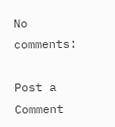No comments:

Post a Comment